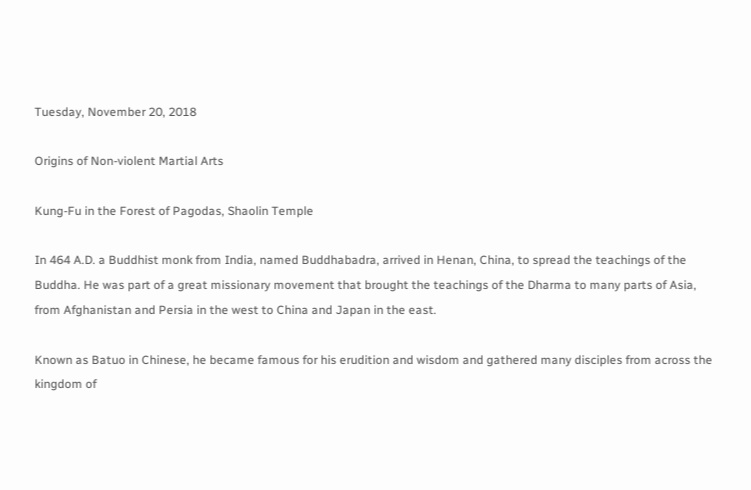Tuesday, November 20, 2018

Origins of Non-violent Martial Arts

Kung-Fu in the Forest of Pagodas, Shaolin Temple

In 464 A.D. a Buddhist monk from India, named Buddhabadra, arrived in Henan, China, to spread the teachings of the Buddha. He was part of a great missionary movement that brought the teachings of the Dharma to many parts of Asia, from Afghanistan and Persia in the west to China and Japan in the east.

Known as Batuo in Chinese, he became famous for his erudition and wisdom and gathered many disciples from across the kingdom of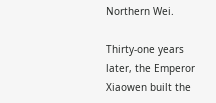Northern Wei.

Thirty-one years later, the Emperor Xiaowen built the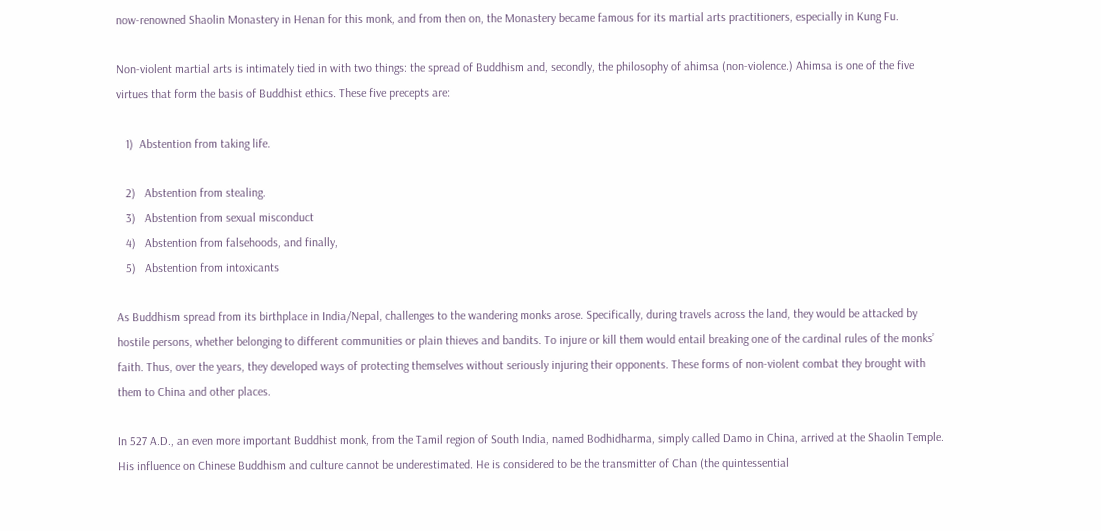now-renowned Shaolin Monastery in Henan for this monk, and from then on, the Monastery became famous for its martial arts practitioners, especially in Kung Fu.

Non-violent martial arts is intimately tied in with two things: the spread of Buddhism and, secondly, the philosophy of ahimsa (non-violence.) Ahimsa is one of the five virtues that form the basis of Buddhist ethics. These five precepts are:

   1)  Abstention from taking life.

   2)   Abstention from stealing.
   3)   Abstention from sexual misconduct
   4)   Abstention from falsehoods, and finally,
   5)   Abstention from intoxicants

As Buddhism spread from its birthplace in India/Nepal, challenges to the wandering monks arose. Specifically, during travels across the land, they would be attacked by hostile persons, whether belonging to different communities or plain thieves and bandits. To injure or kill them would entail breaking one of the cardinal rules of the monks’ faith. Thus, over the years, they developed ways of protecting themselves without seriously injuring their opponents. These forms of non-violent combat they brought with them to China and other places.

In 527 A.D., an even more important Buddhist monk, from the Tamil region of South India, named Bodhidharma, simply called Damo in China, arrived at the Shaolin Temple. His influence on Chinese Buddhism and culture cannot be underestimated. He is considered to be the transmitter of Chan (the quintessential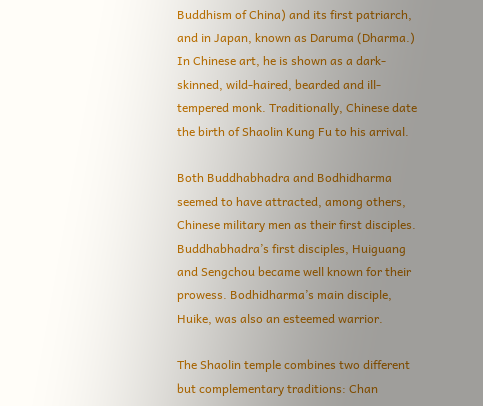Buddhism of China) and its first patriarch, and in Japan, known as Daruma (Dharma.) In Chinese art, he is shown as a dark-skinned, wild-haired, bearded and ill-tempered monk. Traditionally, Chinese date the birth of Shaolin Kung Fu to his arrival.

Both Buddhabhadra and Bodhidharma seemed to have attracted, among others, Chinese military men as their first disciples. Buddhabhadra’s first disciples, Huiguang and Sengchou became well known for their prowess. Bodhidharma’s main disciple, Huike, was also an esteemed warrior.

The Shaolin temple combines two different but complementary traditions: Chan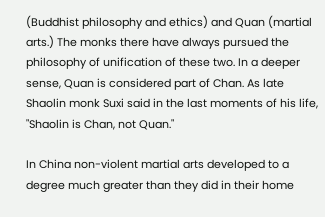(Buddhist philosophy and ethics) and Quan (martial arts.) The monks there have always pursued the philosophy of unification of these two. In a deeper sense, Quan is considered part of Chan. As late Shaolin monk Suxi said in the last moments of his life, "Shaolin is Chan, not Quan."

In China non-violent martial arts developed to a degree much greater than they did in their home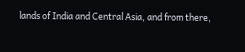lands of India and Central Asia, and from there,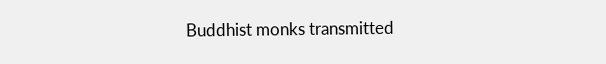Buddhist monks transmitted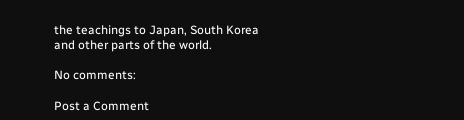the teachings to Japan, South Korea and other parts of the world.

No comments:

Post a Comment